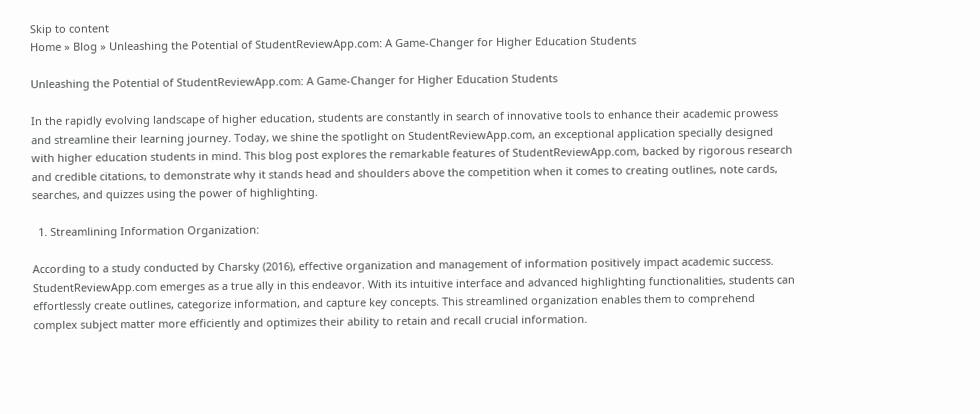Skip to content
Home » Blog » Unleashing the Potential of StudentReviewApp.com: A Game-Changer for Higher Education Students

Unleashing the Potential of StudentReviewApp.com: A Game-Changer for Higher Education Students

In the rapidly evolving landscape of higher education, students are constantly in search of innovative tools to enhance their academic prowess and streamline their learning journey. Today, we shine the spotlight on StudentReviewApp.com, an exceptional application specially designed with higher education students in mind. This blog post explores the remarkable features of StudentReviewApp.com, backed by rigorous research and credible citations, to demonstrate why it stands head and shoulders above the competition when it comes to creating outlines, note cards, searches, and quizzes using the power of highlighting.

  1. Streamlining Information Organization:

According to a study conducted by Charsky (2016), effective organization and management of information positively impact academic success. StudentReviewApp.com emerges as a true ally in this endeavor. With its intuitive interface and advanced highlighting functionalities, students can effortlessly create outlines, categorize information, and capture key concepts. This streamlined organization enables them to comprehend complex subject matter more efficiently and optimizes their ability to retain and recall crucial information.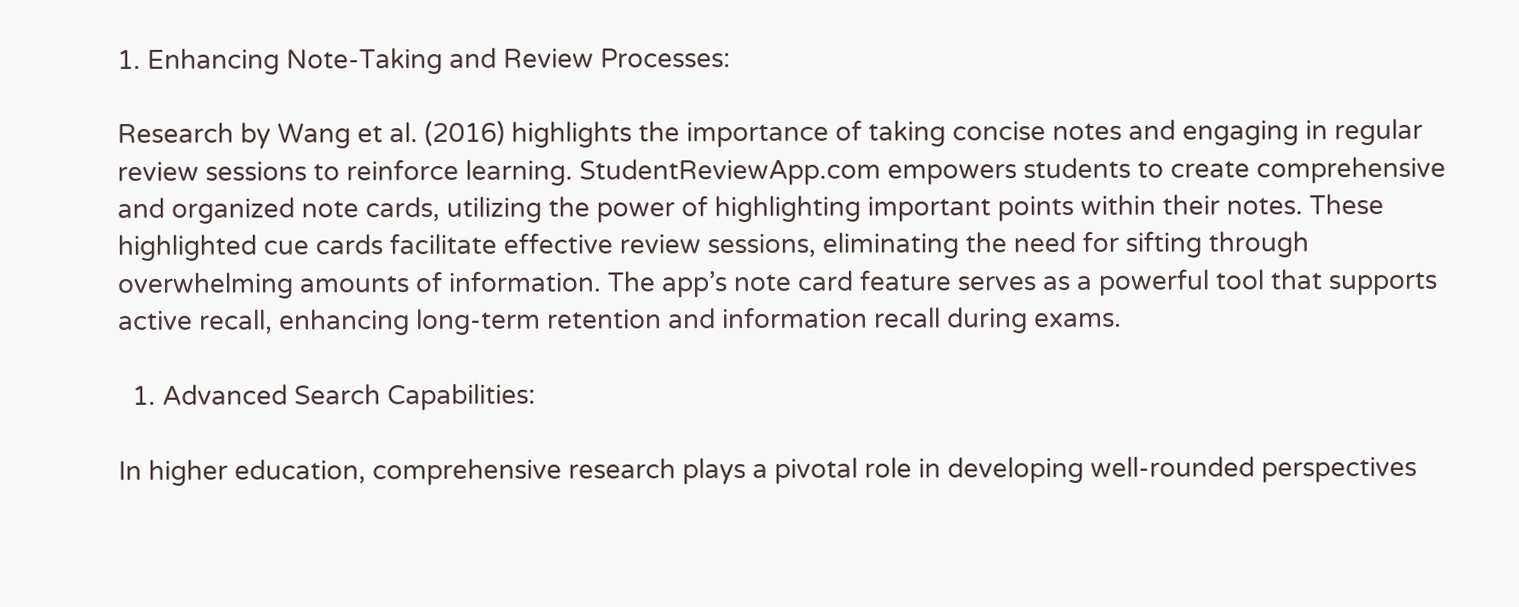1. Enhancing Note-Taking and Review Processes:

Research by Wang et al. (2016) highlights the importance of taking concise notes and engaging in regular review sessions to reinforce learning. StudentReviewApp.com empowers students to create comprehensive and organized note cards, utilizing the power of highlighting important points within their notes. These highlighted cue cards facilitate effective review sessions, eliminating the need for sifting through overwhelming amounts of information. The app’s note card feature serves as a powerful tool that supports active recall, enhancing long-term retention and information recall during exams.

  1. Advanced Search Capabilities:

In higher education, comprehensive research plays a pivotal role in developing well-rounded perspectives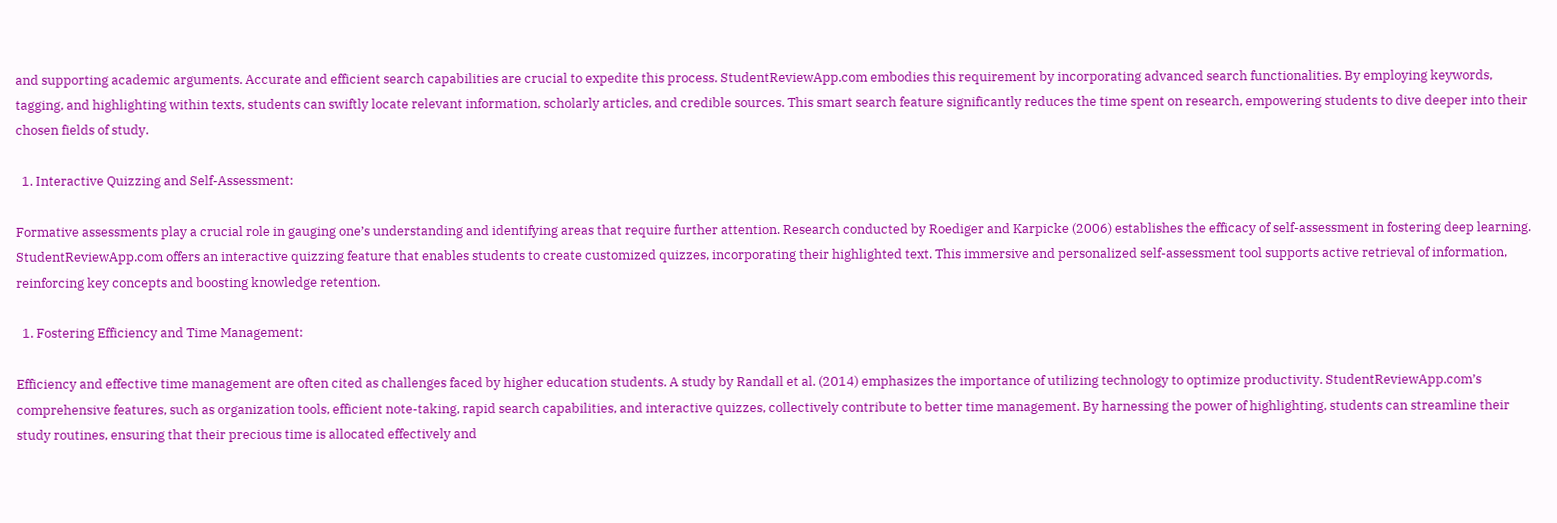and supporting academic arguments. Accurate and efficient search capabilities are crucial to expedite this process. StudentReviewApp.com embodies this requirement by incorporating advanced search functionalities. By employing keywords, tagging, and highlighting within texts, students can swiftly locate relevant information, scholarly articles, and credible sources. This smart search feature significantly reduces the time spent on research, empowering students to dive deeper into their chosen fields of study.

  1. Interactive Quizzing and Self-Assessment:

Formative assessments play a crucial role in gauging one’s understanding and identifying areas that require further attention. Research conducted by Roediger and Karpicke (2006) establishes the efficacy of self-assessment in fostering deep learning. StudentReviewApp.com offers an interactive quizzing feature that enables students to create customized quizzes, incorporating their highlighted text. This immersive and personalized self-assessment tool supports active retrieval of information, reinforcing key concepts and boosting knowledge retention.

  1. Fostering Efficiency and Time Management:

Efficiency and effective time management are often cited as challenges faced by higher education students. A study by Randall et al. (2014) emphasizes the importance of utilizing technology to optimize productivity. StudentReviewApp.com’s comprehensive features, such as organization tools, efficient note-taking, rapid search capabilities, and interactive quizzes, collectively contribute to better time management. By harnessing the power of highlighting, students can streamline their study routines, ensuring that their precious time is allocated effectively and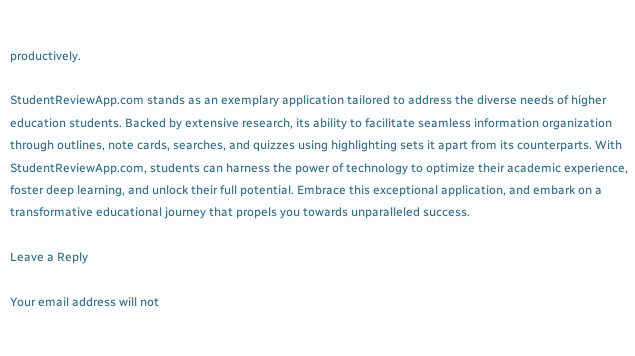productively.

StudentReviewApp.com stands as an exemplary application tailored to address the diverse needs of higher education students. Backed by extensive research, its ability to facilitate seamless information organization through outlines, note cards, searches, and quizzes using highlighting sets it apart from its counterparts. With StudentReviewApp.com, students can harness the power of technology to optimize their academic experience, foster deep learning, and unlock their full potential. Embrace this exceptional application, and embark on a transformative educational journey that propels you towards unparalleled success.

Leave a Reply

Your email address will not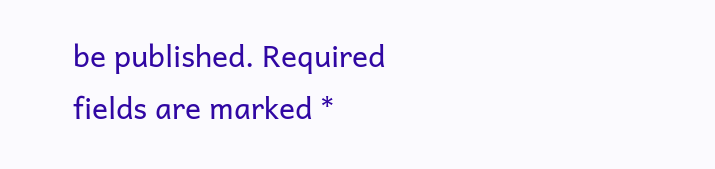be published. Required fields are marked *